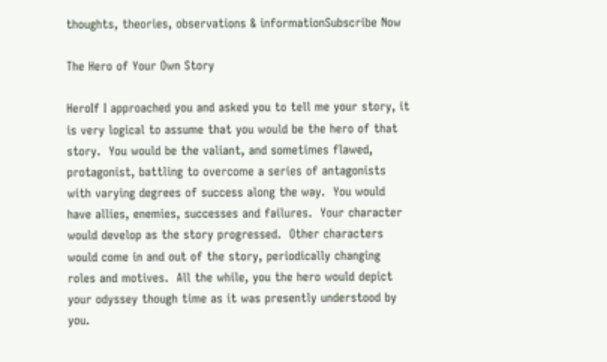thoughts, theories, observations & informationSubscribe Now

The Hero of Your Own Story

HeroIf I approached you and asked you to tell me your story, it is very logical to assume that you would be the hero of that story.  You would be the valiant, and sometimes flawed, protagonist, battling to overcome a series of antagonists with varying degrees of success along the way.  You would have allies, enemies, successes and failures.  Your character would develop as the story progressed.  Other characters would come in and out of the story, periodically changing roles and motives.  All the while, you the hero would depict your odyssey though time as it was presently understood by you.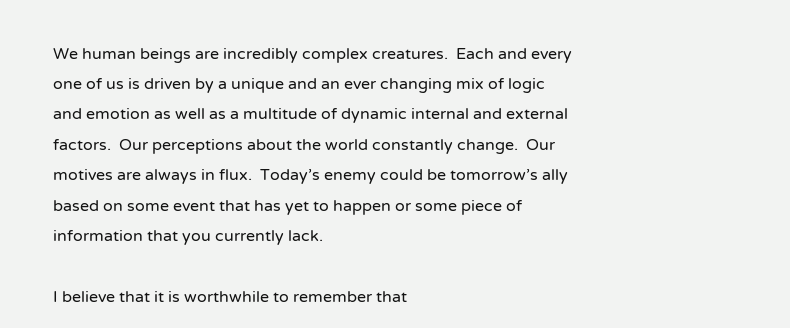We human beings are incredibly complex creatures.  Each and every one of us is driven by a unique and an ever changing mix of logic and emotion as well as a multitude of dynamic internal and external factors.  Our perceptions about the world constantly change.  Our motives are always in flux.  Today’s enemy could be tomorrow’s ally based on some event that has yet to happen or some piece of information that you currently lack.

I believe that it is worthwhile to remember that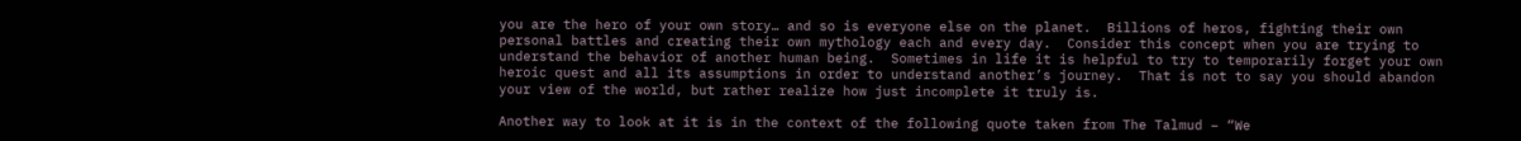you are the hero of your own story… and so is everyone else on the planet.  Billions of heros, fighting their own personal battles and creating their own mythology each and every day.  Consider this concept when you are trying to understand the behavior of another human being.  Sometimes in life it is helpful to try to temporarily forget your own heroic quest and all its assumptions in order to understand another’s journey.  That is not to say you should abandon your view of the world, but rather realize how just incomplete it truly is.

Another way to look at it is in the context of the following quote taken from The Talmud – “We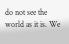do not see the world as it is. We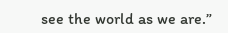see the world as we are.”